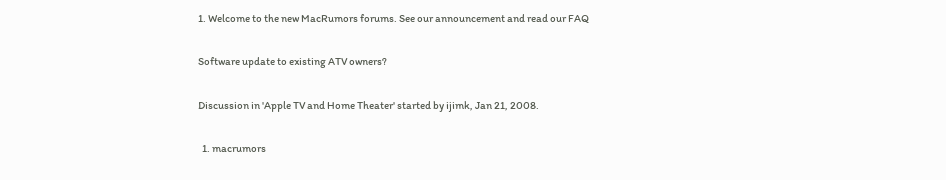1. Welcome to the new MacRumors forums. See our announcement and read our FAQ

Software update to existing ATV owners?

Discussion in 'Apple TV and Home Theater' started by ijimk, Jan 21, 2008.

  1. macrumors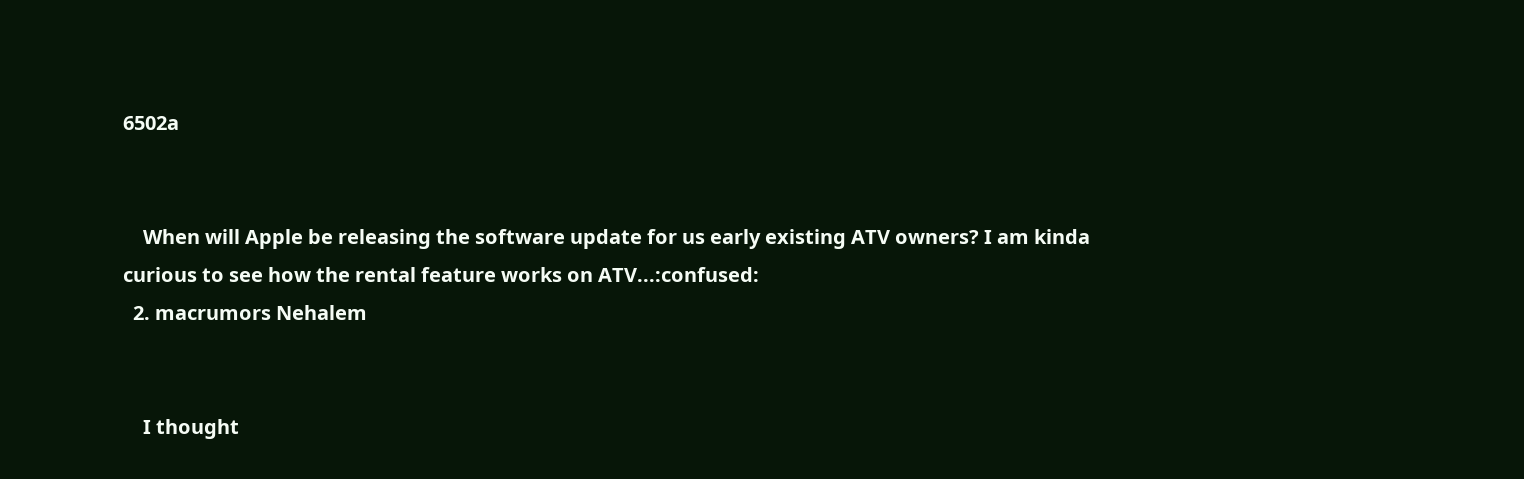6502a


    When will Apple be releasing the software update for us early existing ATV owners? I am kinda curious to see how the rental feature works on ATV...:confused:
  2. macrumors Nehalem


    I thought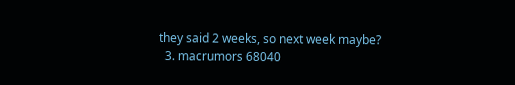they said 2 weeks, so next week maybe?
  3. macrumors 68040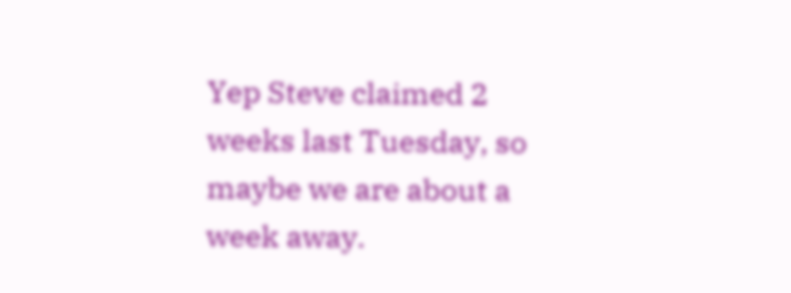Yep Steve claimed 2 weeks last Tuesday, so maybe we are about a week away.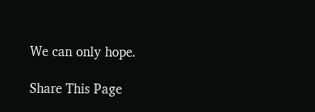We can only hope.

Share This Page